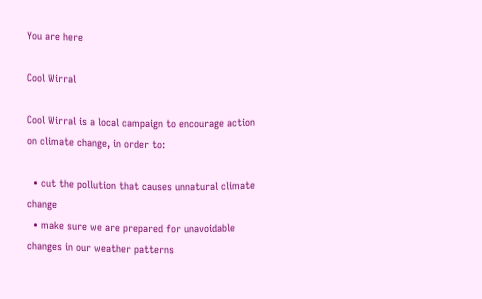You are here

Cool Wirral

Cool Wirral is a local campaign to encourage action on climate change, in order to:

  • cut the pollution that causes unnatural climate change
  • make sure we are prepared for unavoidable changes in our weather patterns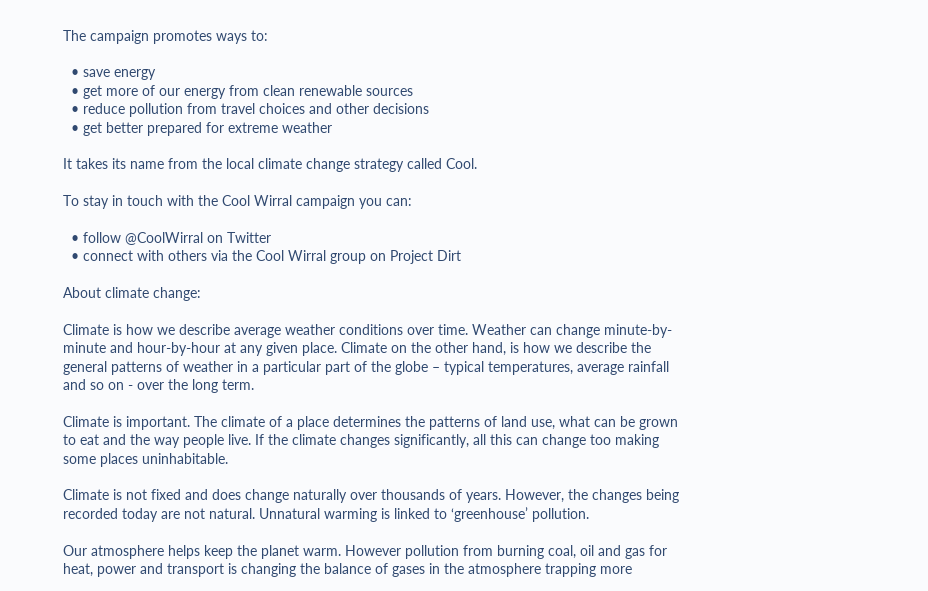The campaign promotes ways to:

  • save energy
  • get more of our energy from clean renewable sources
  • reduce pollution from travel choices and other decisions
  • get better prepared for extreme weather

It takes its name from the local climate change strategy called Cool.

To stay in touch with the Cool Wirral campaign you can:

  • follow @CoolWirral on Twitter
  • connect with others via the Cool Wirral group on Project Dirt

About climate change:

Climate is how we describe average weather conditions over time. Weather can change minute-by-minute and hour-by-hour at any given place. Climate on the other hand, is how we describe the general patterns of weather in a particular part of the globe – typical temperatures, average rainfall and so on - over the long term.

Climate is important. The climate of a place determines the patterns of land use, what can be grown to eat and the way people live. If the climate changes significantly, all this can change too making some places uninhabitable.

Climate is not fixed and does change naturally over thousands of years. However, the changes being recorded today are not natural. Unnatural warming is linked to ‘greenhouse’ pollution.

Our atmosphere helps keep the planet warm. However pollution from burning coal, oil and gas for heat, power and transport is changing the balance of gases in the atmosphere trapping more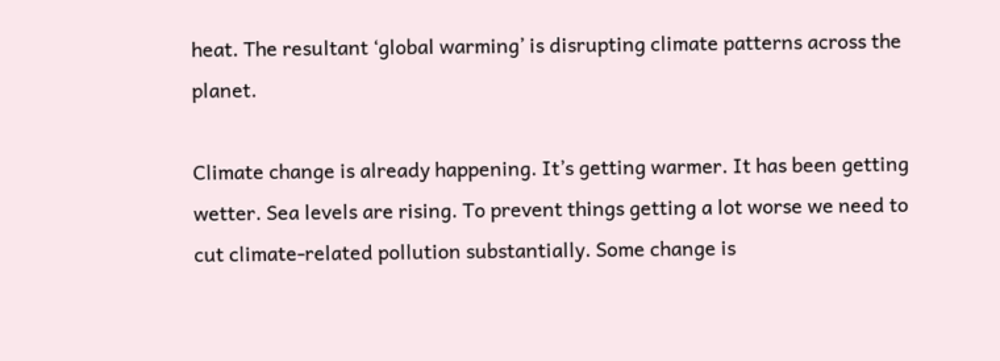heat. The resultant ‘global warming’ is disrupting climate patterns across the planet.

Climate change is already happening. It’s getting warmer. It has been getting wetter. Sea levels are rising. To prevent things getting a lot worse we need to cut climate-related pollution substantially. Some change is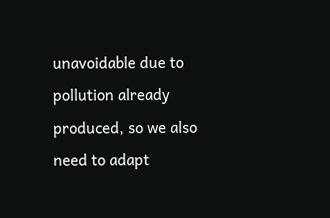unavoidable due to pollution already produced, so we also need to adapt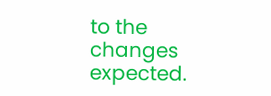to the changes expected.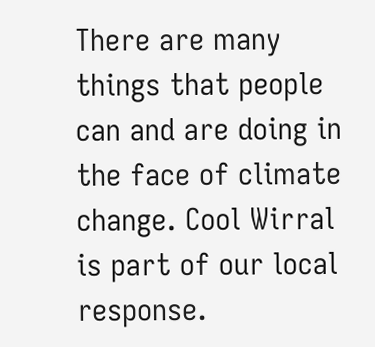There are many things that people can and are doing in the face of climate change. Cool Wirral is part of our local response.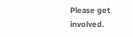Please get involved.